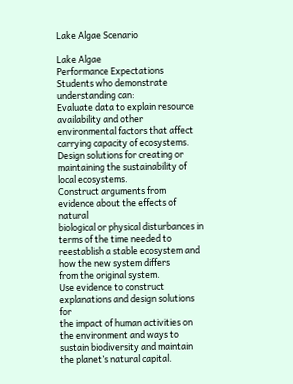Lake Algae Scenario

Lake Algae
Performance Expectations
Students who demonstrate understanding can:
Evaluate data to explain resource availability and other
environmental factors that affect carrying capacity of ecosystems.
Design solutions for creating or maintaining the sustainability of
local ecosystems.
Construct arguments from evidence about the effects of natural
biological or physical disturbances in terms of the time needed to
reestablish a stable ecosystem and how the new system differs
from the original system.
Use evidence to construct explanations and design solutions for
the impact of human activities on the environment and ways to
sustain biodiversity and maintain the planet’s natural capital.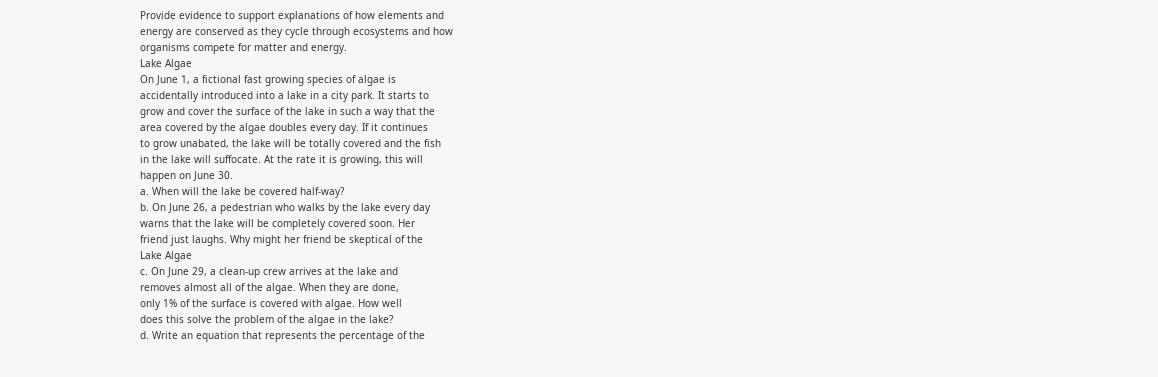Provide evidence to support explanations of how elements and
energy are conserved as they cycle through ecosystems and how
organisms compete for matter and energy.
Lake Algae
On June 1, a fictional fast growing species of algae is
accidentally introduced into a lake in a city park. It starts to
grow and cover the surface of the lake in such a way that the
area covered by the algae doubles every day. If it continues
to grow unabated, the lake will be totally covered and the fish
in the lake will suffocate. At the rate it is growing, this will
happen on June 30.
a. When will the lake be covered half-way?
b. On June 26, a pedestrian who walks by the lake every day
warns that the lake will be completely covered soon. Her
friend just laughs. Why might her friend be skeptical of the
Lake Algae
c. On June 29, a clean-up crew arrives at the lake and
removes almost all of the algae. When they are done,
only 1% of the surface is covered with algae. How well
does this solve the problem of the algae in the lake?
d. Write an equation that represents the percentage of the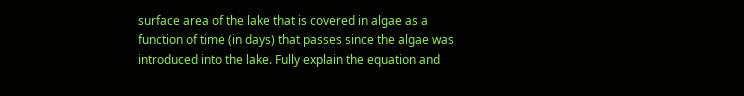surface area of the lake that is covered in algae as a
function of time (in days) that passes since the algae was
introduced into the lake. Fully explain the equation and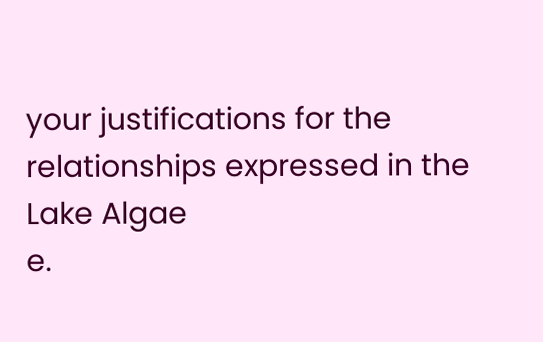your justifications for the relationships expressed in the
Lake Algae
e.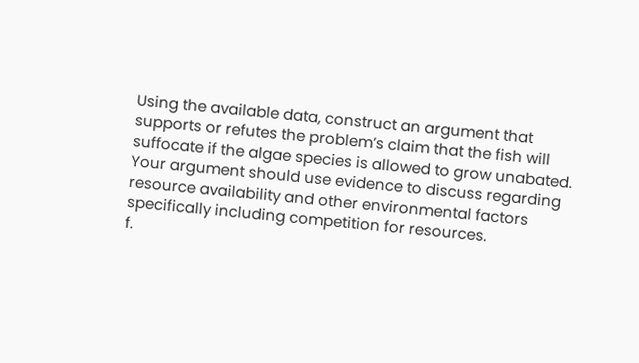Using the available data, construct an argument that
supports or refutes the problem’s claim that the fish will
suffocate if the algae species is allowed to grow unabated.
Your argument should use evidence to discuss regarding
resource availability and other environmental factors
specifically including competition for resources.
f.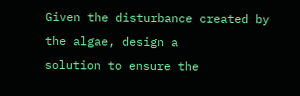Given the disturbance created by the algae, design a
solution to ensure the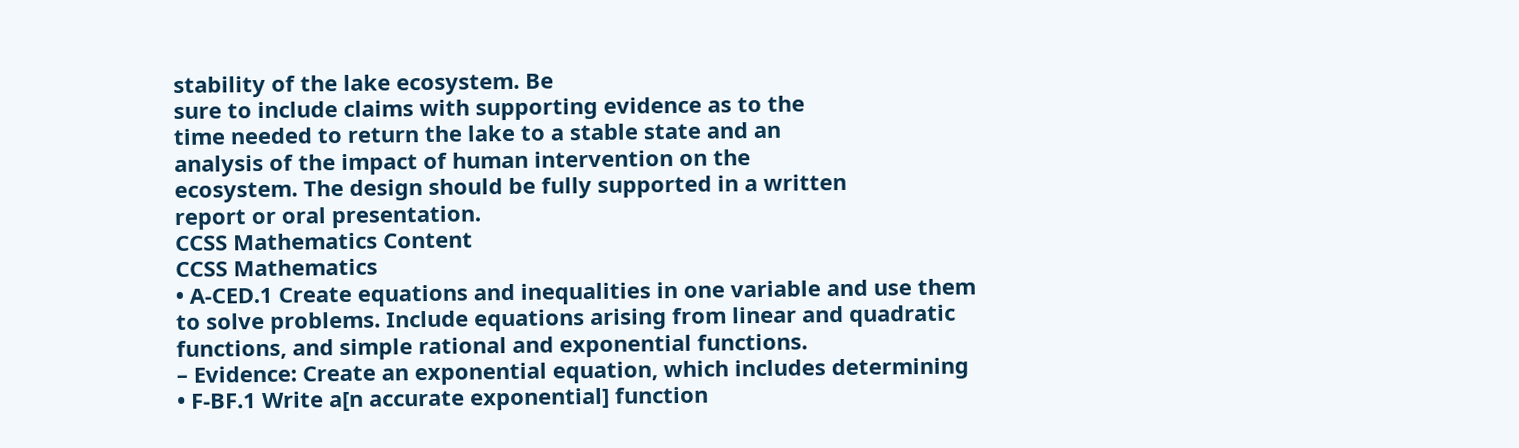stability of the lake ecosystem. Be
sure to include claims with supporting evidence as to the
time needed to return the lake to a stable state and an
analysis of the impact of human intervention on the
ecosystem. The design should be fully supported in a written
report or oral presentation.
CCSS Mathematics Content
CCSS Mathematics
• A-CED.1 Create equations and inequalities in one variable and use them
to solve problems. Include equations arising from linear and quadratic
functions, and simple rational and exponential functions.
– Evidence: Create an exponential equation, which includes determining
• F-BF.1 Write a[n accurate exponential] function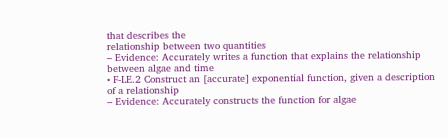that describes the
relationship between two quantities
– Evidence: Accurately writes a function that explains the relationship
between algae and time
• F-LE.2 Construct an [accurate] exponential function, given a description
of a relationship
– Evidence: Accurately constructs the function for algae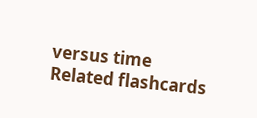versus time
Related flashcards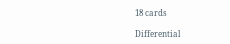18 cards

Differential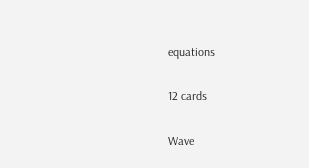equations

12 cards

Wave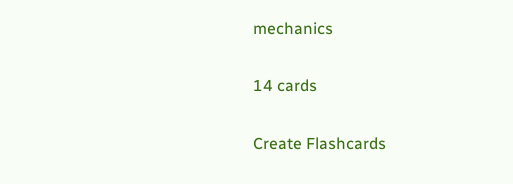mechanics

14 cards

Create Flashcards